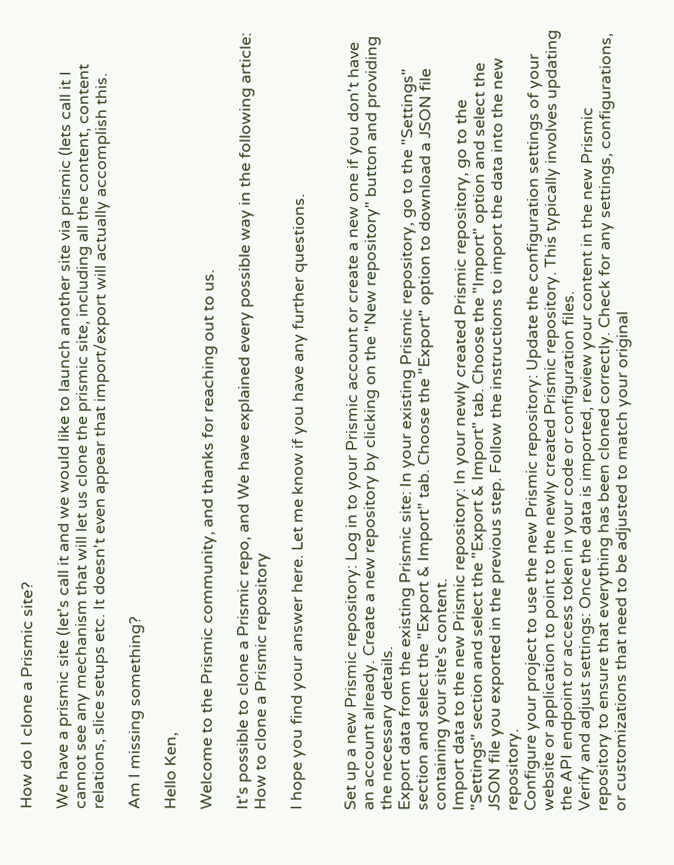How do I clone a Prismic site?

We have a prismic site (let's call it and we would like to launch another site via prismic (lets call it I cannot see any mechanism that will let us clone the prismic site, including all the content, content relations, slice setups etc. It doesn't even appear that import/export will actually accomplish this.

Am I missing something?

Hello Ken,

Welcome to the Prismic community, and thanks for reaching out to us.

It's possible to clone a Prismic repo, and We have explained every possible way in the following article: How to clone a Prismic repository

I hope you find your answer here. Let me know if you have any further questions.


Set up a new Prismic repository: Log in to your Prismic account or create a new one if you don't have an account already. Create a new repository by clicking on the "New repository" button and providing the necessary details.
Export data from the existing Prismic site: In your existing Prismic repository, go to the "Settings" section and select the "Export & Import" tab. Choose the "Export" option to download a JSON file containing your site's content.
Import data to the new Prismic repository: In your newly created Prismic repository, go to the "Settings" section and select the "Export & Import" tab. Choose the "Import" option and select the JSON file you exported in the previous step. Follow the instructions to import the data into the new repository.
Configure your project to use the new Prismic repository: Update the configuration settings of your website or application to point to the newly created Prismic repository. This typically involves updating the API endpoint or access token in your code or configuration files.
Verify and adjust settings: Once the data is imported, review your content in the new Prismic repository to ensure that everything has been cloned correctly. Check for any settings, configurations, or customizations that need to be adjusted to match your original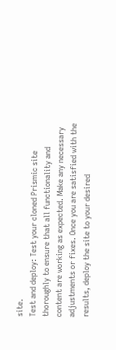site.
Test and deploy: Test your cloned Prismic site thoroughly to ensure that all functionality and content are working as expected. Make any necessary adjustments or fixes. Once you are satisfied with the results, deploy the site to your desired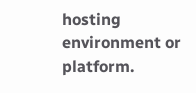hosting environment or platform.